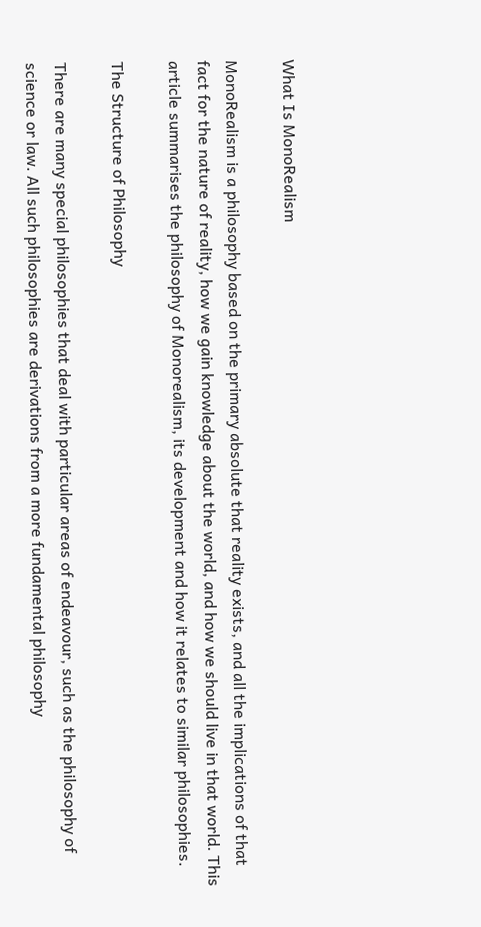What Is MonoRealism

MonoRealism is a philosophy based on the primary absolute that reality exists, and all the implications of that fact for the nature of reality, how we gain knowledge about the world, and how we should live in that world. This article summarises the philosophy of Monorealism, its development and how it relates to similar philosophies.

The Structure of Philosophy

There are many special philosophies that deal with particular areas of endeavour, such as the philosophy of science or law. All such philosophies are derivations from a more fundamental philosophy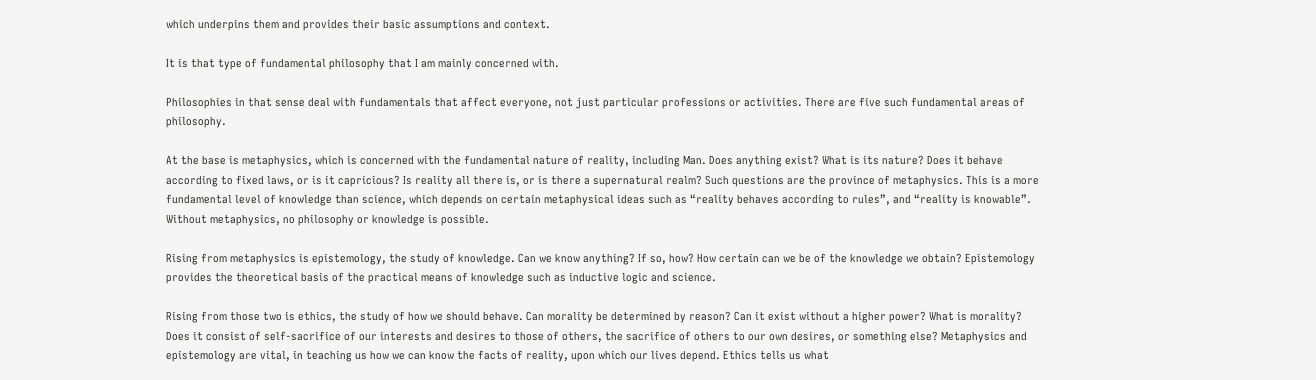which underpins them and provides their basic assumptions and context.

It is that type of fundamental philosophy that I am mainly concerned with.

Philosophies in that sense deal with fundamentals that affect everyone, not just particular professions or activities. There are five such fundamental areas of philosophy.

At the base is metaphysics, which is concerned with the fundamental nature of reality, including Man. Does anything exist? What is its nature? Does it behave according to fixed laws, or is it capricious? Is reality all there is, or is there a supernatural realm? Such questions are the province of metaphysics. This is a more fundamental level of knowledge than science, which depends on certain metaphysical ideas such as “reality behaves according to rules”, and “reality is knowable”. Without metaphysics, no philosophy or knowledge is possible.

Rising from metaphysics is epistemology, the study of knowledge. Can we know anything? If so, how? How certain can we be of the knowledge we obtain? Epistemology provides the theoretical basis of the practical means of knowledge such as inductive logic and science.

Rising from those two is ethics, the study of how we should behave. Can morality be determined by reason? Can it exist without a higher power? What is morality? Does it consist of self-sacrifice of our interests and desires to those of others, the sacrifice of others to our own desires, or something else? Metaphysics and epistemology are vital, in teaching us how we can know the facts of reality, upon which our lives depend. Ethics tells us what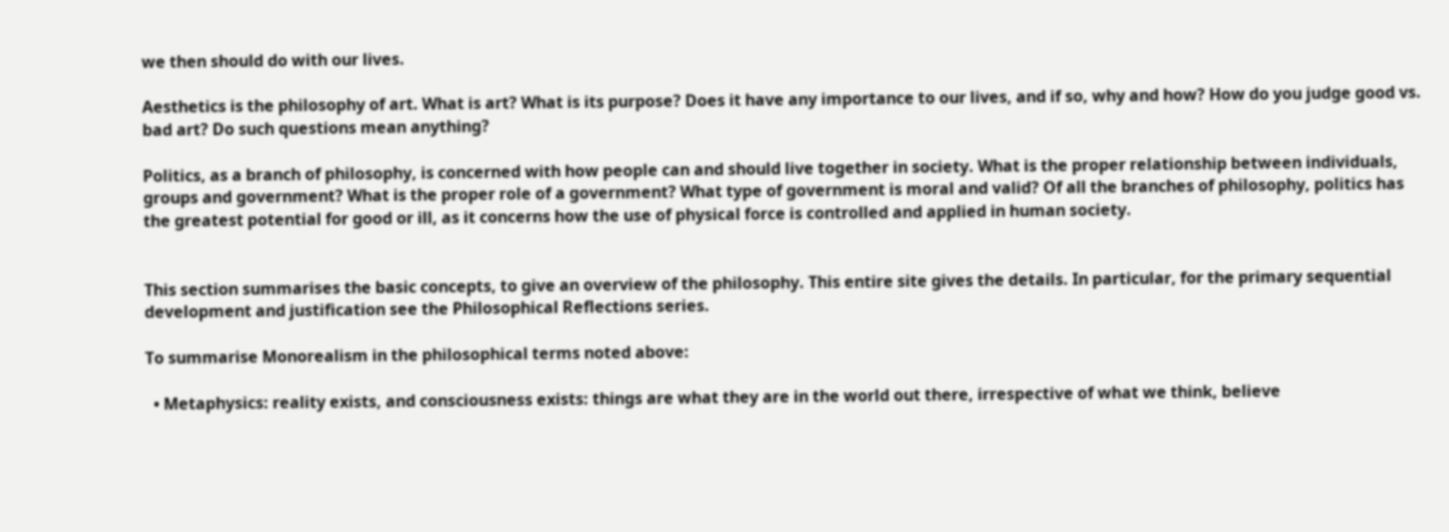we then should do with our lives.

Aesthetics is the philosophy of art. What is art? What is its purpose? Does it have any importance to our lives, and if so, why and how? How do you judge good vs. bad art? Do such questions mean anything?

Politics, as a branch of philosophy, is concerned with how people can and should live together in society. What is the proper relationship between individuals, groups and government? What is the proper role of a government? What type of government is moral and valid? Of all the branches of philosophy, politics has the greatest potential for good or ill, as it concerns how the use of physical force is controlled and applied in human society.


This section summarises the basic concepts, to give an overview of the philosophy. This entire site gives the details. In particular, for the primary sequential development and justification see the Philosophical Reflections series.

To summarise Monorealism in the philosophical terms noted above:

  • Metaphysics: reality exists, and consciousness exists: things are what they are in the world out there, irrespective of what we think, believe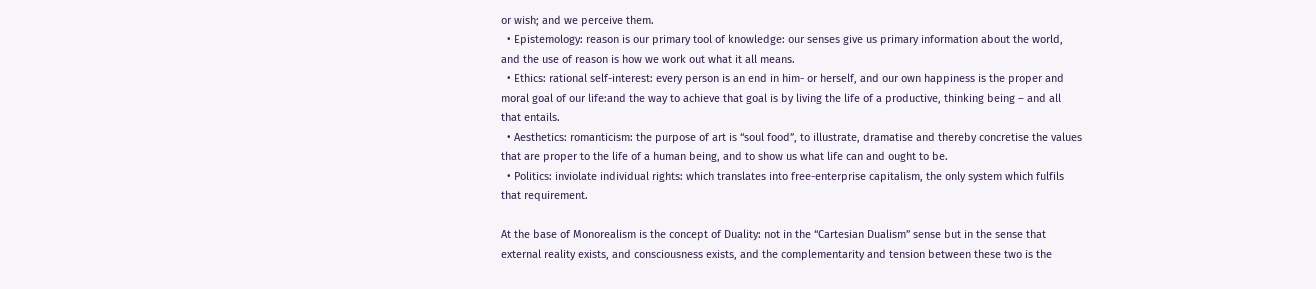or wish; and we perceive them.
  • Epistemology: reason is our primary tool of knowledge: our senses give us primary information about the world, and the use of reason is how we work out what it all means.
  • Ethics: rational self-interest: every person is an end in him- or herself, and our own happiness is the proper and moral goal of our life:and the way to achieve that goal is by living the life of a productive, thinking being – and all that entails.
  • Aesthetics: romanticism: the purpose of art is “soul food”, to illustrate, dramatise and thereby concretise the values that are proper to the life of a human being, and to show us what life can and ought to be.
  • Politics: inviolate individual rights: which translates into free-enterprise capitalism, the only system which fulfils that requirement.

At the base of Monorealism is the concept of Duality: not in the “Cartesian Dualism” sense but in the sense that external reality exists, and consciousness exists, and the complementarity and tension between these two is the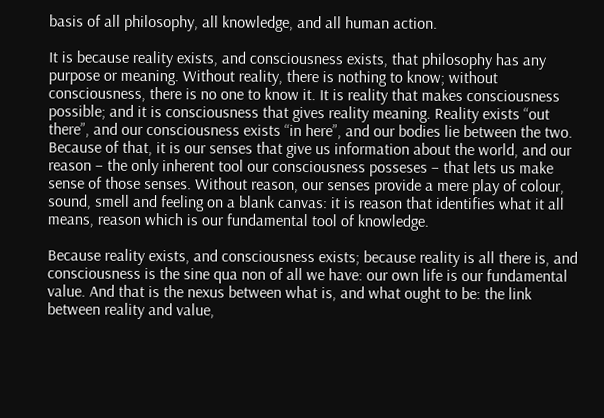basis of all philosophy, all knowledge, and all human action.

It is because reality exists, and consciousness exists, that philosophy has any purpose or meaning. Without reality, there is nothing to know; without consciousness, there is no one to know it. It is reality that makes consciousness possible; and it is consciousness that gives reality meaning. Reality exists “out there”, and our consciousness exists “in here”, and our bodies lie between the two. Because of that, it is our senses that give us information about the world, and our reason – the only inherent tool our consciousness posseses – that lets us make sense of those senses. Without reason, our senses provide a mere play of colour, sound, smell and feeling on a blank canvas: it is reason that identifies what it all means, reason which is our fundamental tool of knowledge.

Because reality exists, and consciousness exists; because reality is all there is, and consciousness is the sine qua non of all we have: our own life is our fundamental value. And that is the nexus between what is, and what ought to be: the link between reality and value,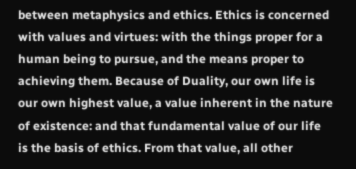between metaphysics and ethics. Ethics is concerned with values and virtues: with the things proper for a human being to pursue, and the means proper to achieving them. Because of Duality, our own life is our own highest value, a value inherent in the nature of existence: and that fundamental value of our life is the basis of ethics. From that value, all other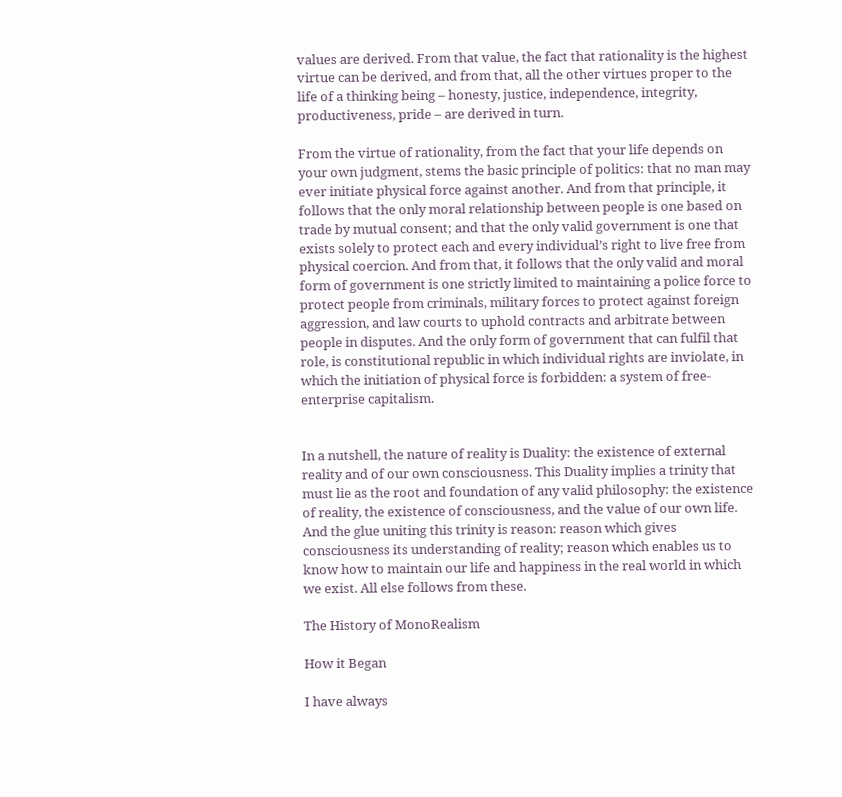values are derived. From that value, the fact that rationality is the highest virtue can be derived, and from that, all the other virtues proper to the life of a thinking being – honesty, justice, independence, integrity, productiveness, pride – are derived in turn.

From the virtue of rationality, from the fact that your life depends on your own judgment, stems the basic principle of politics: that no man may ever initiate physical force against another. And from that principle, it follows that the only moral relationship between people is one based on trade by mutual consent; and that the only valid government is one that exists solely to protect each and every individual’s right to live free from physical coercion. And from that, it follows that the only valid and moral form of government is one strictly limited to maintaining a police force to protect people from criminals, military forces to protect against foreign aggression, and law courts to uphold contracts and arbitrate between people in disputes. And the only form of government that can fulfil that role, is constitutional republic in which individual rights are inviolate, in which the initiation of physical force is forbidden: a system of free-enterprise capitalism.


In a nutshell, the nature of reality is Duality: the existence of external reality and of our own consciousness. This Duality implies a trinity that must lie as the root and foundation of any valid philosophy: the existence of reality, the existence of consciousness, and the value of our own life. And the glue uniting this trinity is reason: reason which gives consciousness its understanding of reality; reason which enables us to know how to maintain our life and happiness in the real world in which we exist. All else follows from these.

The History of MonoRealism

How it Began

I have always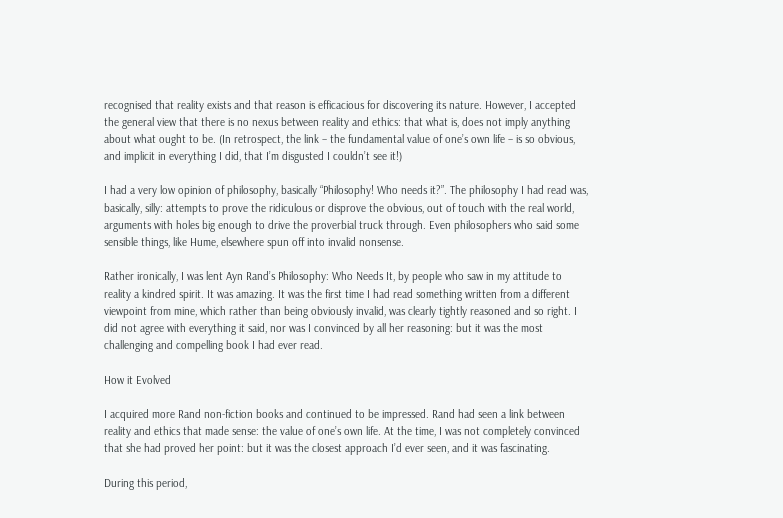recognised that reality exists and that reason is efficacious for discovering its nature. However, I accepted the general view that there is no nexus between reality and ethics: that what is, does not imply anything about what ought to be. (In retrospect, the link – the fundamental value of one’s own life – is so obvious, and implicit in everything I did, that I’m disgusted I couldn’t see it!)

I had a very low opinion of philosophy, basically “Philosophy! Who needs it?”. The philosophy I had read was, basically, silly: attempts to prove the ridiculous or disprove the obvious, out of touch with the real world, arguments with holes big enough to drive the proverbial truck through. Even philosophers who said some sensible things, like Hume, elsewhere spun off into invalid nonsense.

Rather ironically, I was lent Ayn Rand’s Philosophy: Who Needs It, by people who saw in my attitude to reality a kindred spirit. It was amazing. It was the first time I had read something written from a different viewpoint from mine, which rather than being obviously invalid, was clearly tightly reasoned and so right. I did not agree with everything it said, nor was I convinced by all her reasoning: but it was the most challenging and compelling book I had ever read.

How it Evolved

I acquired more Rand non-fiction books and continued to be impressed. Rand had seen a link between reality and ethics that made sense: the value of one’s own life. At the time, I was not completely convinced that she had proved her point: but it was the closest approach I’d ever seen, and it was fascinating.

During this period,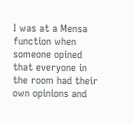I was at a Mensa function when someone opined that everyone in the room had their own opinions and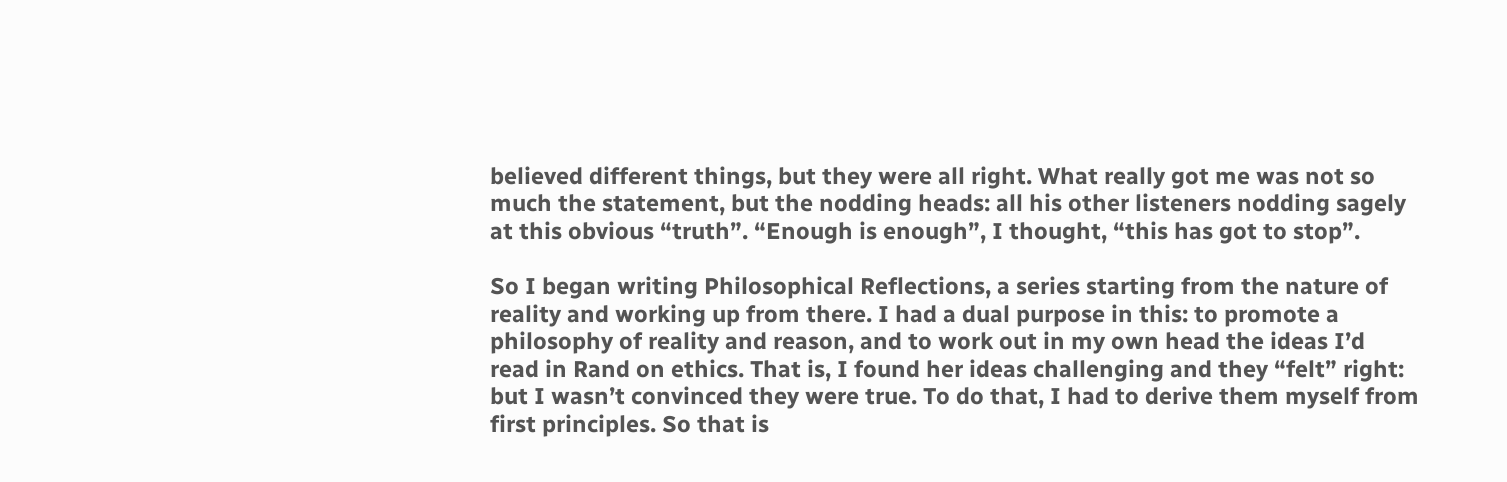believed different things, but they were all right. What really got me was not so much the statement, but the nodding heads: all his other listeners nodding sagely at this obvious “truth”. “Enough is enough”, I thought, “this has got to stop”.

So I began writing Philosophical Reflections, a series starting from the nature of reality and working up from there. I had a dual purpose in this: to promote a philosophy of reality and reason, and to work out in my own head the ideas I’d read in Rand on ethics. That is, I found her ideas challenging and they “felt” right: but I wasn’t convinced they were true. To do that, I had to derive them myself from first principles. So that is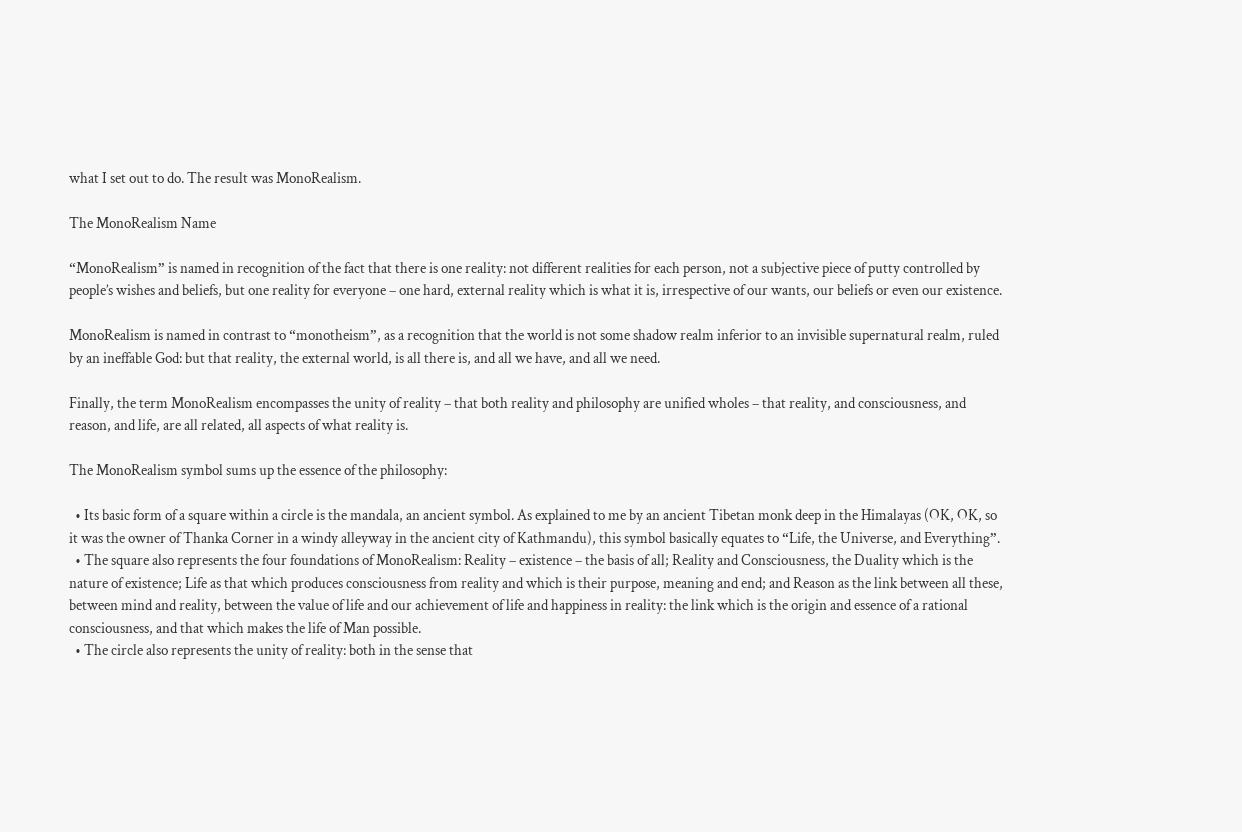what I set out to do. The result was MonoRealism.

The MonoRealism Name

“MonoRealism” is named in recognition of the fact that there is one reality: not different realities for each person, not a subjective piece of putty controlled by people’s wishes and beliefs, but one reality for everyone – one hard, external reality which is what it is, irrespective of our wants, our beliefs or even our existence.

MonoRealism is named in contrast to “monotheism”, as a recognition that the world is not some shadow realm inferior to an invisible supernatural realm, ruled by an ineffable God: but that reality, the external world, is all there is, and all we have, and all we need.

Finally, the term MonoRealism encompasses the unity of reality – that both reality and philosophy are unified wholes – that reality, and consciousness, and reason, and life, are all related, all aspects of what reality is.

The MonoRealism symbol sums up the essence of the philosophy:

  • Its basic form of a square within a circle is the mandala, an ancient symbol. As explained to me by an ancient Tibetan monk deep in the Himalayas (OK, OK, so it was the owner of Thanka Corner in a windy alleyway in the ancient city of Kathmandu), this symbol basically equates to “Life, the Universe, and Everything”.
  • The square also represents the four foundations of MonoRealism: Reality – existence – the basis of all; Reality and Consciousness, the Duality which is the nature of existence; Life as that which produces consciousness from reality and which is their purpose, meaning and end; and Reason as the link between all these, between mind and reality, between the value of life and our achievement of life and happiness in reality: the link which is the origin and essence of a rational consciousness, and that which makes the life of Man possible.
  • The circle also represents the unity of reality: both in the sense that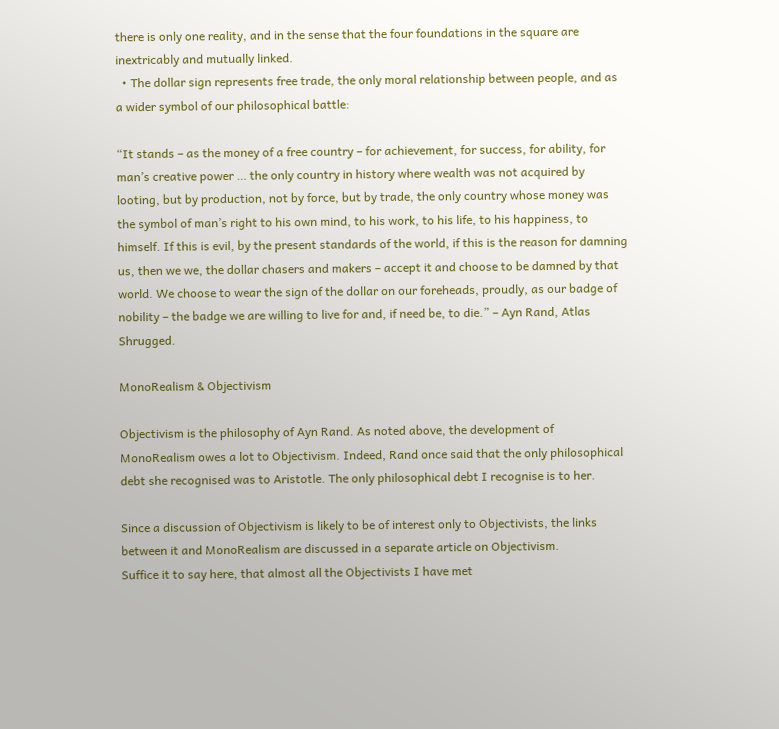there is only one reality, and in the sense that the four foundations in the square are inextricably and mutually linked.
  • The dollar sign represents free trade, the only moral relationship between people, and as a wider symbol of our philosophical battle:

“It stands – as the money of a free country – for achievement, for success, for ability, for man’s creative power … the only country in history where wealth was not acquired by looting, but by production, not by force, but by trade, the only country whose money was the symbol of man’s right to his own mind, to his work, to his life, to his happiness, to himself. If this is evil, by the present standards of the world, if this is the reason for damning us, then we we, the dollar chasers and makers – accept it and choose to be damned by that world. We choose to wear the sign of the dollar on our foreheads, proudly, as our badge of nobility – the badge we are willing to live for and, if need be, to die.” – Ayn Rand, Atlas Shrugged.

MonoRealism & Objectivism

Objectivism is the philosophy of Ayn Rand. As noted above, the development of MonoRealism owes a lot to Objectivism. Indeed, Rand once said that the only philosophical debt she recognised was to Aristotle. The only philosophical debt I recognise is to her.

Since a discussion of Objectivism is likely to be of interest only to Objectivists, the links between it and MonoRealism are discussed in a separate article on Objectivism.
Suffice it to say here, that almost all the Objectivists I have met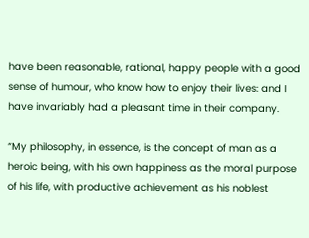have been reasonable, rational, happy people with a good sense of humour, who know how to enjoy their lives: and I have invariably had a pleasant time in their company.

“My philosophy, in essence, is the concept of man as a heroic being, with his own happiness as the moral purpose of his life, with productive achievement as his noblest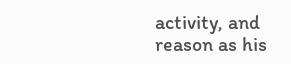activity, and reason as his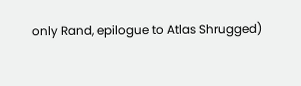only Rand, epilogue to Atlas Shrugged)